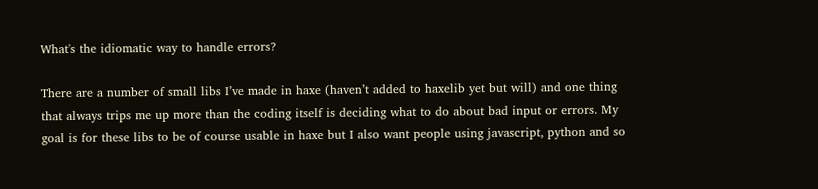What's the idiomatic way to handle errors?

There are a number of small libs I’ve made in haxe (haven’t added to haxelib yet but will) and one thing that always trips me up more than the coding itself is deciding what to do about bad input or errors. My goal is for these libs to be of course usable in haxe but I also want people using javascript, python and so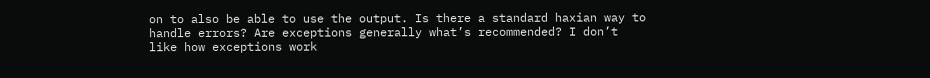on to also be able to use the output. Is there a standard haxian way to handle errors? Are exceptions generally what’s recommended? I don’t like how exceptions work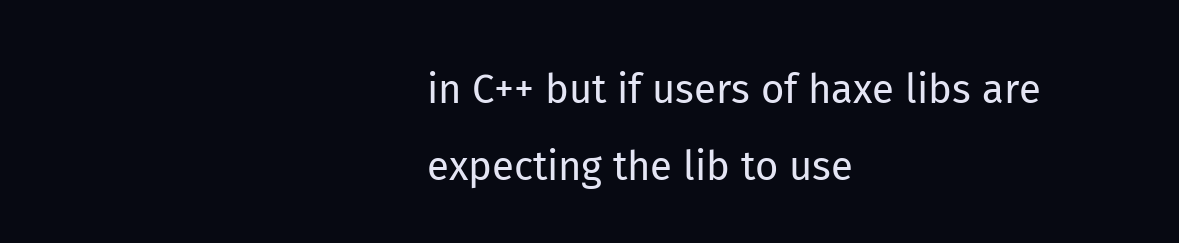in C++ but if users of haxe libs are expecting the lib to use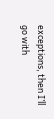exceptions, then I’ll go with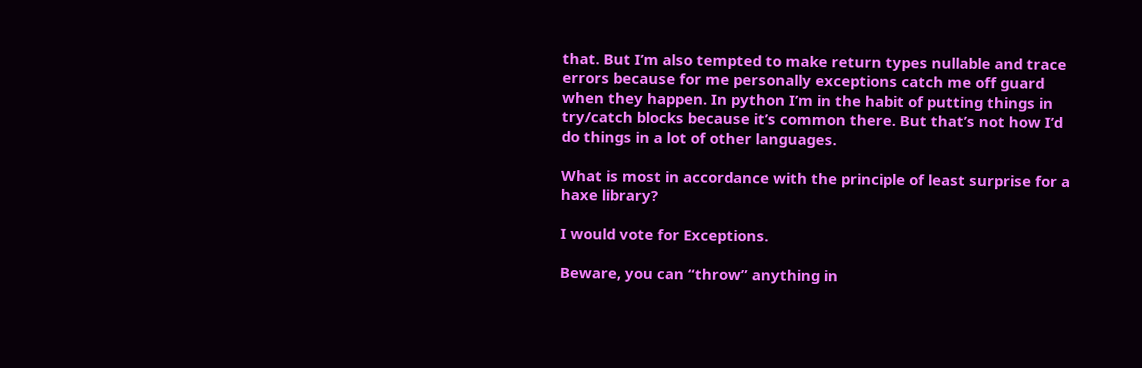that. But I’m also tempted to make return types nullable and trace errors because for me personally exceptions catch me off guard when they happen. In python I’m in the habit of putting things in try/catch blocks because it’s common there. But that’s not how I’d do things in a lot of other languages.

What is most in accordance with the principle of least surprise for a haxe library?

I would vote for Exceptions.

Beware, you can “throw” anything in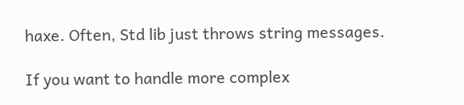haxe. Often, Std lib just throws string messages.

If you want to handle more complex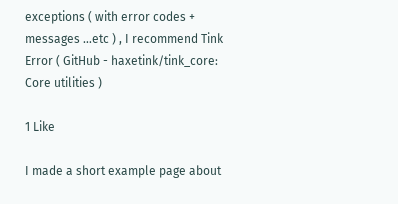exceptions ( with error codes + messages …etc ) , I recommend Tink Error ( GitHub - haxetink/tink_core: Core utilities )

1 Like

I made a short example page about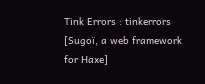Tink Errors : tinkerrors [Sugoï, a web framework for Haxe]